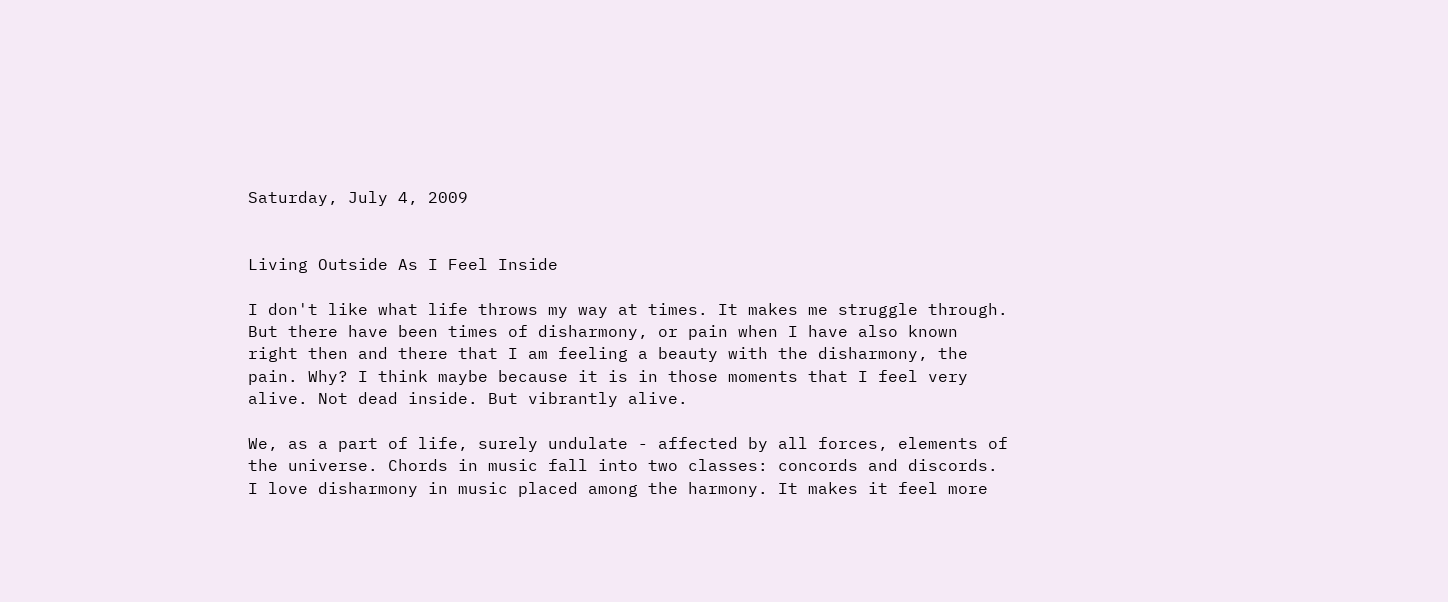Saturday, July 4, 2009


Living Outside As I Feel Inside

I don't like what life throws my way at times. It makes me struggle through. But there have been times of disharmony, or pain when I have also known right then and there that I am feeling a beauty with the disharmony, the pain. Why? I think maybe because it is in those moments that I feel very alive. Not dead inside. But vibrantly alive.

We, as a part of life, surely undulate - affected by all forces, elements of the universe. Chords in music fall into two classes: concords and discords. I love disharmony in music placed among the harmony. It makes it feel more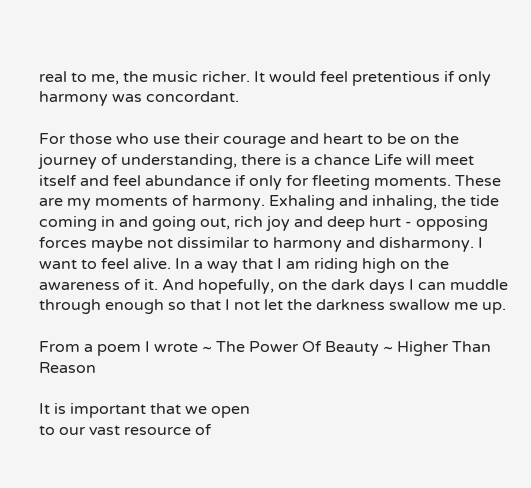real to me, the music richer. It would feel pretentious if only harmony was concordant.

For those who use their courage and heart to be on the journey of understanding, there is a chance Life will meet itself and feel abundance if only for fleeting moments. These are my moments of harmony. Exhaling and inhaling, the tide coming in and going out, rich joy and deep hurt - opposing forces maybe not dissimilar to harmony and disharmony. I want to feel alive. In a way that I am riding high on the awareness of it. And hopefully, on the dark days I can muddle through enough so that I not let the darkness swallow me up.

From a poem I wrote ~ The Power Of Beauty ~ Higher Than Reason

It is important that we open
to our vast resource of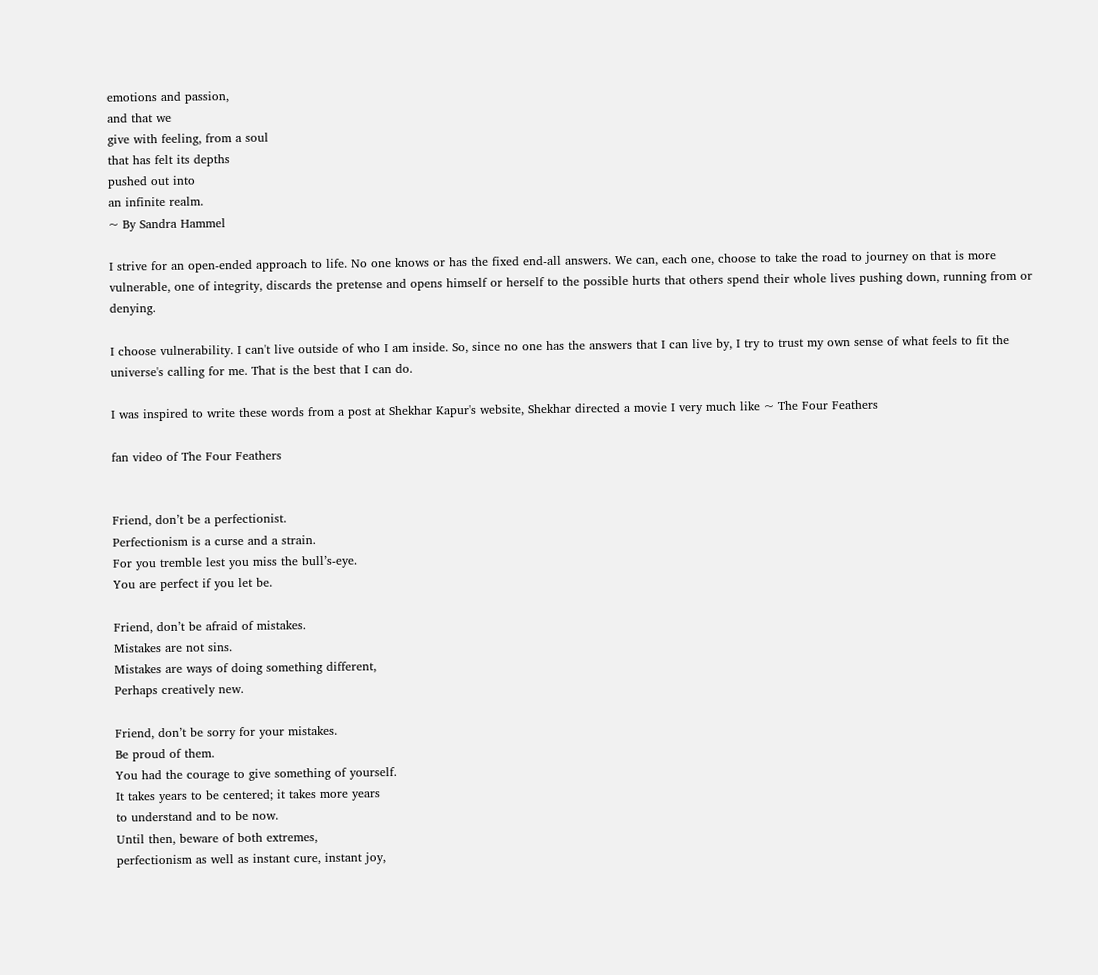emotions and passion,
and that we
give with feeling, from a soul
that has felt its depths
pushed out into
an infinite realm.
~ By Sandra Hammel

I strive for an open-ended approach to life. No one knows or has the fixed end-all answers. We can, each one, choose to take the road to journey on that is more vulnerable, one of integrity, discards the pretense and opens himself or herself to the possible hurts that others spend their whole lives pushing down, running from or denying.

I choose vulnerability. I can't live outside of who I am inside. So, since no one has the answers that I can live by, I try to trust my own sense of what feels to fit the universe's calling for me. That is the best that I can do.

I was inspired to write these words from a post at Shekhar Kapur's website, Shekhar directed a movie I very much like ~ The Four Feathers

fan video of The Four Feathers


Friend, don’t be a perfectionist.
Perfectionism is a curse and a strain.
For you tremble lest you miss the bull’s-eye.
You are perfect if you let be.

Friend, don’t be afraid of mistakes.
Mistakes are not sins.
Mistakes are ways of doing something different,
Perhaps creatively new.

Friend, don’t be sorry for your mistakes.
Be proud of them.
You had the courage to give something of yourself.
It takes years to be centered; it takes more years
to understand and to be now.
Until then, beware of both extremes,
perfectionism as well as instant cure, instant joy,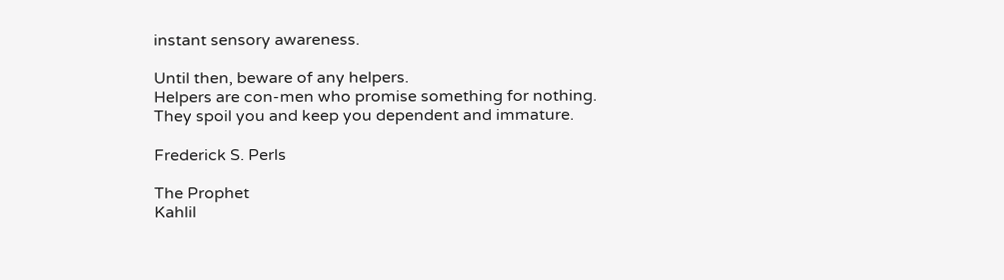instant sensory awareness.

Until then, beware of any helpers.
Helpers are con-men who promise something for nothing.
They spoil you and keep you dependent and immature.

Frederick S. Perls

The Prophet
Kahlil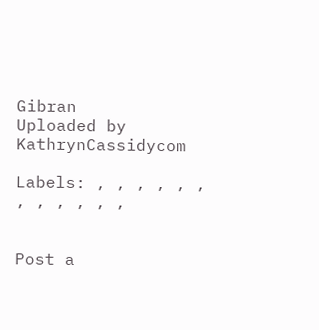Gibran
Uploaded by KathrynCassidycom

Labels: , , , , , , , , , , , ,


Post a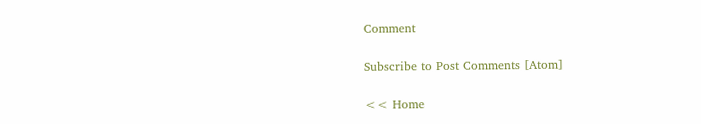Comment

Subscribe to Post Comments [Atom]

<< Home